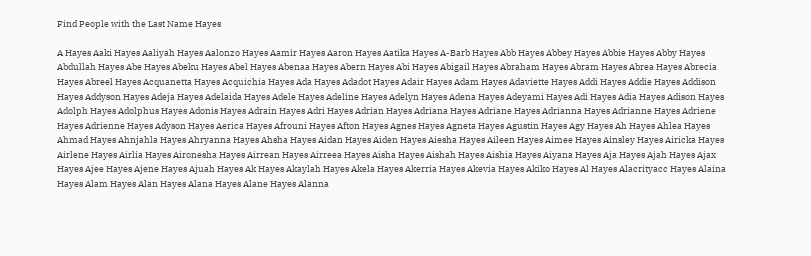Find People with the Last Name Hayes

A Hayes Aaki Hayes Aaliyah Hayes Aalonzo Hayes Aamir Hayes Aaron Hayes Aatika Hayes A-Barb Hayes Abb Hayes Abbey Hayes Abbie Hayes Abby Hayes Abdullah Hayes Abe Hayes Abeku Hayes Abel Hayes Abenaa Hayes Abern Hayes Abi Hayes Abigail Hayes Abraham Hayes Abram Hayes Abrea Hayes Abrecia Hayes Abreel Hayes Acquanetta Hayes Acquichia Hayes Ada Hayes Adadot Hayes Adair Hayes Adam Hayes Adaviette Hayes Addi Hayes Addie Hayes Addison Hayes Addyson Hayes Adeja Hayes Adelaida Hayes Adele Hayes Adeline Hayes Adelyn Hayes Adena Hayes Adeyami Hayes Adi Hayes Adia Hayes Adison Hayes Adolph Hayes Adolphus Hayes Adonis Hayes Adrain Hayes Adri Hayes Adrian Hayes Adriana Hayes Adriane Hayes Adrianna Hayes Adrianne Hayes Adriene Hayes Adrienne Hayes Adyson Hayes Aerica Hayes Afrouni Hayes Afton Hayes Agnes Hayes Agneta Hayes Agustin Hayes Agy Hayes Ah Hayes Ahlea Hayes Ahmad Hayes Ahnjahla Hayes Ahryanna Hayes Ahsha Hayes Aidan Hayes Aiden Hayes Aiesha Hayes Aileen Hayes Aimee Hayes Ainsley Hayes Airicka Hayes Airlene Hayes Airlia Hayes Aironesha Hayes Airrean Hayes Airreea Hayes Aisha Hayes Aishah Hayes Aishia Hayes Aiyana Hayes Aja Hayes Ajah Hayes Ajax Hayes Ajee Hayes Ajene Hayes Ajuah Hayes Ak Hayes Akaylah Hayes Akela Hayes Akerria Hayes Akevia Hayes Akiko Hayes Al Hayes Alacrityacc Hayes Alaina Hayes Alam Hayes Alan Hayes Alana Hayes Alane Hayes Alanna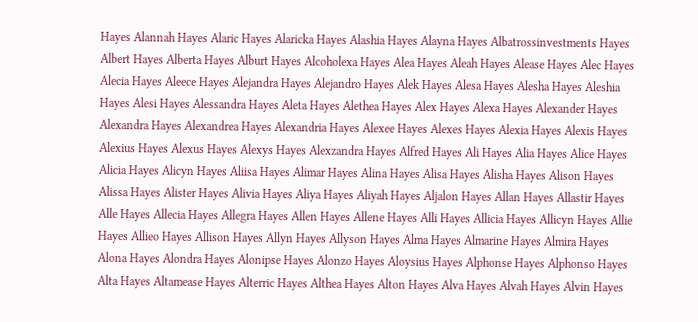Hayes Alannah Hayes Alaric Hayes Alaricka Hayes Alashia Hayes Alayna Hayes Albatrossinvestments Hayes Albert Hayes Alberta Hayes Alburt Hayes Alcoholexa Hayes Alea Hayes Aleah Hayes Alease Hayes Alec Hayes Alecia Hayes Aleece Hayes Alejandra Hayes Alejandro Hayes Alek Hayes Alesa Hayes Alesha Hayes Aleshia Hayes Alesi Hayes Alessandra Hayes Aleta Hayes Alethea Hayes Alex Hayes Alexa Hayes Alexander Hayes Alexandra Hayes Alexandrea Hayes Alexandria Hayes Alexee Hayes Alexes Hayes Alexia Hayes Alexis Hayes Alexius Hayes Alexus Hayes Alexys Hayes Alexzandra Hayes Alfred Hayes Ali Hayes Alia Hayes Alice Hayes Alicia Hayes Alicyn Hayes Aliisa Hayes Alimar Hayes Alina Hayes Alisa Hayes Alisha Hayes Alison Hayes Alissa Hayes Alister Hayes Alivia Hayes Aliya Hayes Aliyah Hayes Aljalon Hayes Allan Hayes Allastir Hayes Alle Hayes Allecia Hayes Allegra Hayes Allen Hayes Allene Hayes Alli Hayes Allicia Hayes Allicyn Hayes Allie Hayes Allieo Hayes Allison Hayes Allyn Hayes Allyson Hayes Alma Hayes Almarine Hayes Almira Hayes Alona Hayes Alondra Hayes Alonipse Hayes Alonzo Hayes Aloysius Hayes Alphonse Hayes Alphonso Hayes Alta Hayes Altamease Hayes Alterric Hayes Althea Hayes Alton Hayes Alva Hayes Alvah Hayes Alvin Hayes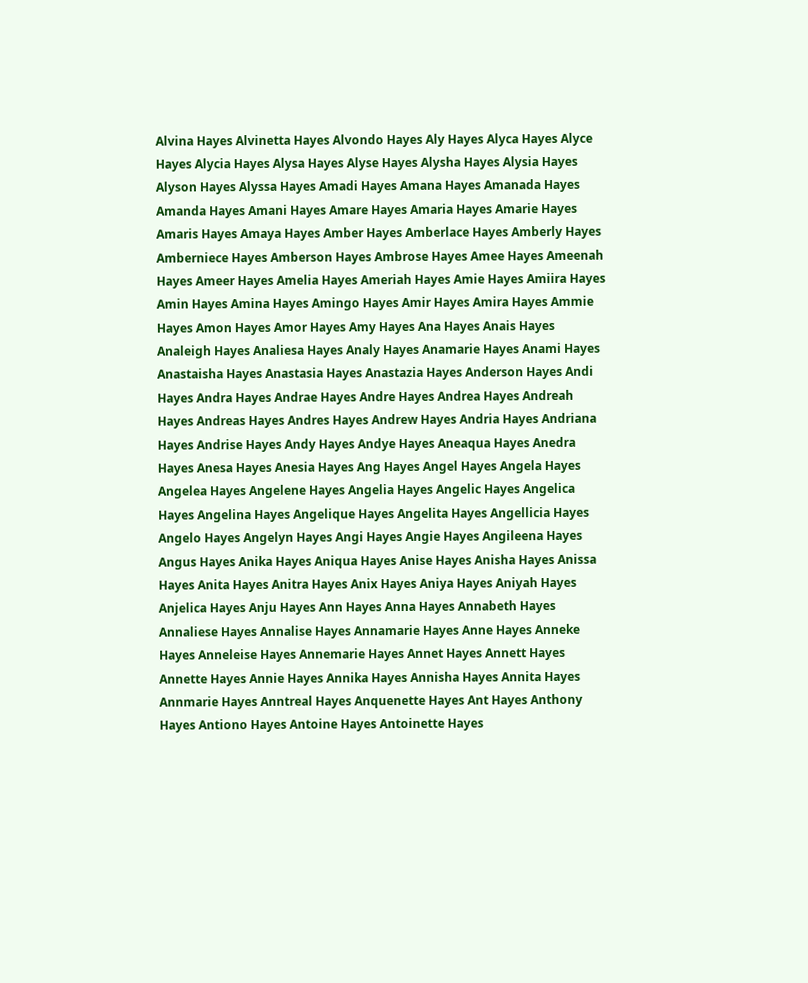Alvina Hayes Alvinetta Hayes Alvondo Hayes Aly Hayes Alyca Hayes Alyce Hayes Alycia Hayes Alysa Hayes Alyse Hayes Alysha Hayes Alysia Hayes Alyson Hayes Alyssa Hayes Amadi Hayes Amana Hayes Amanada Hayes Amanda Hayes Amani Hayes Amare Hayes Amaria Hayes Amarie Hayes Amaris Hayes Amaya Hayes Amber Hayes Amberlace Hayes Amberly Hayes Amberniece Hayes Amberson Hayes Ambrose Hayes Amee Hayes Ameenah Hayes Ameer Hayes Amelia Hayes Ameriah Hayes Amie Hayes Amiira Hayes Amin Hayes Amina Hayes Amingo Hayes Amir Hayes Amira Hayes Ammie Hayes Amon Hayes Amor Hayes Amy Hayes Ana Hayes Anais Hayes Analeigh Hayes Analiesa Hayes Analy Hayes Anamarie Hayes Anami Hayes Anastaisha Hayes Anastasia Hayes Anastazia Hayes Anderson Hayes Andi Hayes Andra Hayes Andrae Hayes Andre Hayes Andrea Hayes Andreah Hayes Andreas Hayes Andres Hayes Andrew Hayes Andria Hayes Andriana Hayes Andrise Hayes Andy Hayes Andye Hayes Aneaqua Hayes Anedra Hayes Anesa Hayes Anesia Hayes Ang Hayes Angel Hayes Angela Hayes Angelea Hayes Angelene Hayes Angelia Hayes Angelic Hayes Angelica Hayes Angelina Hayes Angelique Hayes Angelita Hayes Angellicia Hayes Angelo Hayes Angelyn Hayes Angi Hayes Angie Hayes Angileena Hayes Angus Hayes Anika Hayes Aniqua Hayes Anise Hayes Anisha Hayes Anissa Hayes Anita Hayes Anitra Hayes Anix Hayes Aniya Hayes Aniyah Hayes Anjelica Hayes Anju Hayes Ann Hayes Anna Hayes Annabeth Hayes Annaliese Hayes Annalise Hayes Annamarie Hayes Anne Hayes Anneke Hayes Anneleise Hayes Annemarie Hayes Annet Hayes Annett Hayes Annette Hayes Annie Hayes Annika Hayes Annisha Hayes Annita Hayes Annmarie Hayes Anntreal Hayes Anquenette Hayes Ant Hayes Anthony Hayes Antiono Hayes Antoine Hayes Antoinette Hayes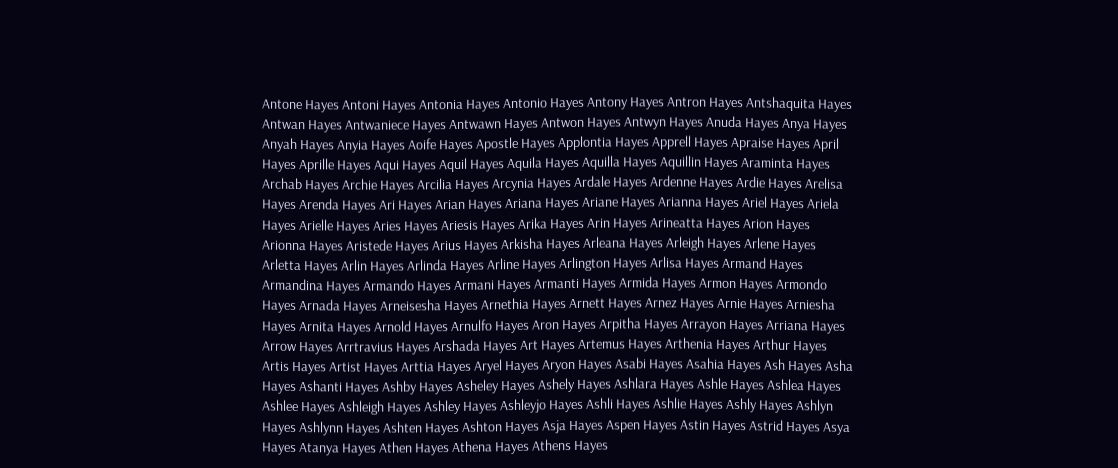Antone Hayes Antoni Hayes Antonia Hayes Antonio Hayes Antony Hayes Antron Hayes Antshaquita Hayes Antwan Hayes Antwaniece Hayes Antwawn Hayes Antwon Hayes Antwyn Hayes Anuda Hayes Anya Hayes Anyah Hayes Anyia Hayes Aoife Hayes Apostle Hayes Applontia Hayes Apprell Hayes Apraise Hayes April Hayes Aprille Hayes Aqui Hayes Aquil Hayes Aquila Hayes Aquilla Hayes Aquillin Hayes Araminta Hayes Archab Hayes Archie Hayes Arcilia Hayes Arcynia Hayes Ardale Hayes Ardenne Hayes Ardie Hayes Arelisa Hayes Arenda Hayes Ari Hayes Arian Hayes Ariana Hayes Ariane Hayes Arianna Hayes Ariel Hayes Ariela Hayes Arielle Hayes Aries Hayes Ariesis Hayes Arika Hayes Arin Hayes Arineatta Hayes Arion Hayes Arionna Hayes Aristede Hayes Arius Hayes Arkisha Hayes Arleana Hayes Arleigh Hayes Arlene Hayes Arletta Hayes Arlin Hayes Arlinda Hayes Arline Hayes Arlington Hayes Arlisa Hayes Armand Hayes Armandina Hayes Armando Hayes Armani Hayes Armanti Hayes Armida Hayes Armon Hayes Armondo Hayes Arnada Hayes Arneisesha Hayes Arnethia Hayes Arnett Hayes Arnez Hayes Arnie Hayes Arniesha Hayes Arnita Hayes Arnold Hayes Arnulfo Hayes Aron Hayes Arpitha Hayes Arrayon Hayes Arriana Hayes Arrow Hayes Arrtravius Hayes Arshada Hayes Art Hayes Artemus Hayes Arthenia Hayes Arthur Hayes Artis Hayes Artist Hayes Arttia Hayes Aryel Hayes Aryon Hayes Asabi Hayes Asahia Hayes Ash Hayes Asha Hayes Ashanti Hayes Ashby Hayes Asheley Hayes Ashely Hayes Ashlara Hayes Ashle Hayes Ashlea Hayes Ashlee Hayes Ashleigh Hayes Ashley Hayes Ashleyjo Hayes Ashli Hayes Ashlie Hayes Ashly Hayes Ashlyn Hayes Ashlynn Hayes Ashten Hayes Ashton Hayes Asja Hayes Aspen Hayes Astin Hayes Astrid Hayes Asya Hayes Atanya Hayes Athen Hayes Athena Hayes Athens Hayes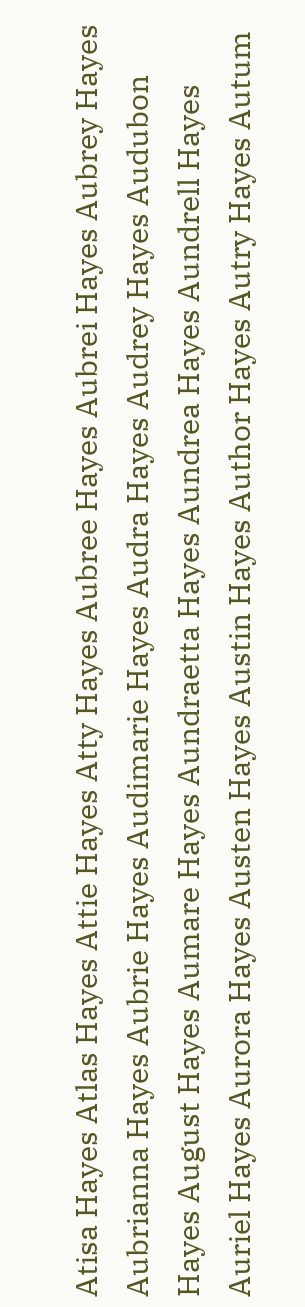Atisa Hayes Atlas Hayes Attie Hayes Atty Hayes Aubree Hayes Aubrei Hayes Aubrey Hayes Aubrianna Hayes Aubrie Hayes Audimarie Hayes Audra Hayes Audrey Hayes Audubon Hayes August Hayes Aumare Hayes Aundraetta Hayes Aundrea Hayes Aundrell Hayes Auriel Hayes Aurora Hayes Austen Hayes Austin Hayes Author Hayes Autry Hayes Autum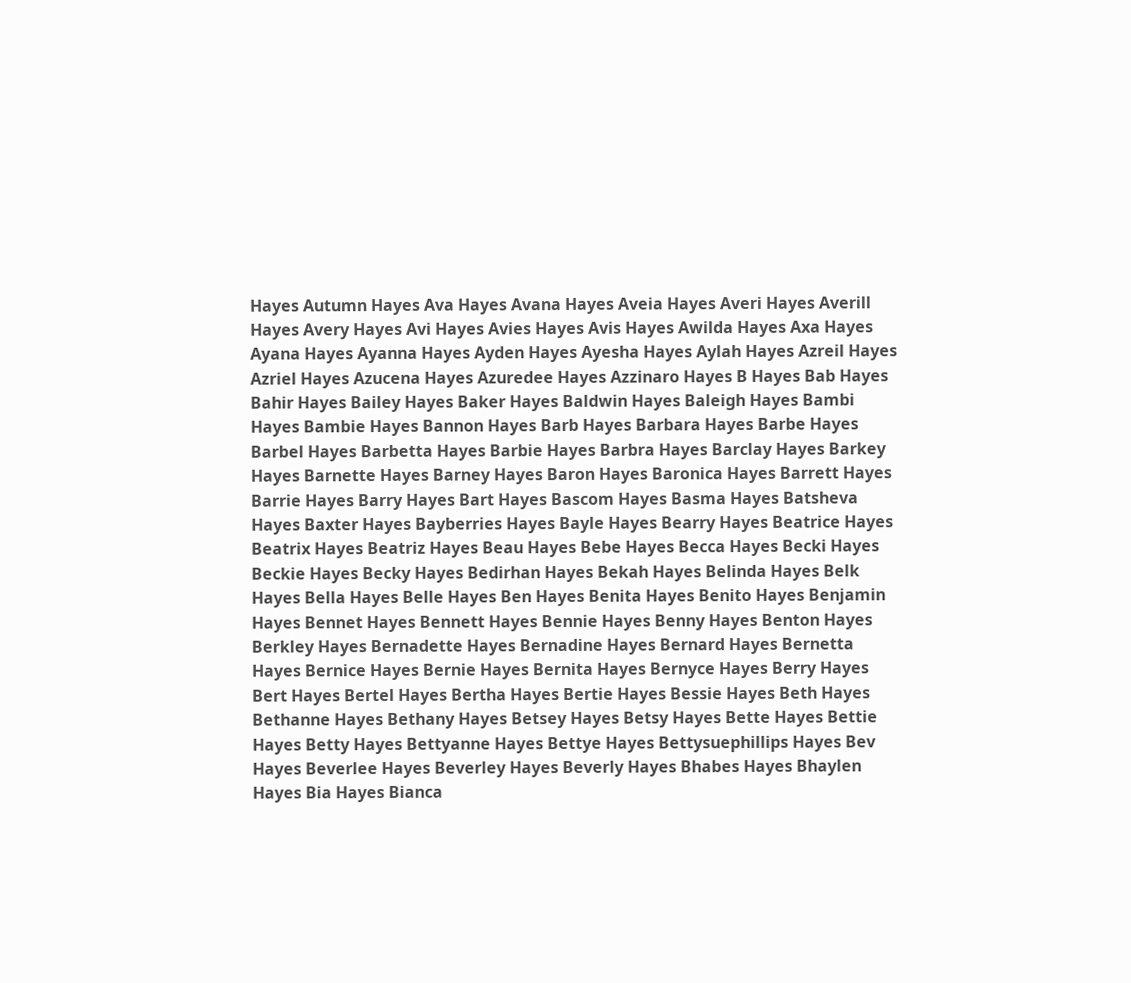Hayes Autumn Hayes Ava Hayes Avana Hayes Aveia Hayes Averi Hayes Averill Hayes Avery Hayes Avi Hayes Avies Hayes Avis Hayes Awilda Hayes Axa Hayes Ayana Hayes Ayanna Hayes Ayden Hayes Ayesha Hayes Aylah Hayes Azreil Hayes Azriel Hayes Azucena Hayes Azuredee Hayes Azzinaro Hayes B Hayes Bab Hayes Bahir Hayes Bailey Hayes Baker Hayes Baldwin Hayes Baleigh Hayes Bambi Hayes Bambie Hayes Bannon Hayes Barb Hayes Barbara Hayes Barbe Hayes Barbel Hayes Barbetta Hayes Barbie Hayes Barbra Hayes Barclay Hayes Barkey Hayes Barnette Hayes Barney Hayes Baron Hayes Baronica Hayes Barrett Hayes Barrie Hayes Barry Hayes Bart Hayes Bascom Hayes Basma Hayes Batsheva Hayes Baxter Hayes Bayberries Hayes Bayle Hayes Bearry Hayes Beatrice Hayes Beatrix Hayes Beatriz Hayes Beau Hayes Bebe Hayes Becca Hayes Becki Hayes Beckie Hayes Becky Hayes Bedirhan Hayes Bekah Hayes Belinda Hayes Belk Hayes Bella Hayes Belle Hayes Ben Hayes Benita Hayes Benito Hayes Benjamin Hayes Bennet Hayes Bennett Hayes Bennie Hayes Benny Hayes Benton Hayes Berkley Hayes Bernadette Hayes Bernadine Hayes Bernard Hayes Bernetta Hayes Bernice Hayes Bernie Hayes Bernita Hayes Bernyce Hayes Berry Hayes Bert Hayes Bertel Hayes Bertha Hayes Bertie Hayes Bessie Hayes Beth Hayes Bethanne Hayes Bethany Hayes Betsey Hayes Betsy Hayes Bette Hayes Bettie Hayes Betty Hayes Bettyanne Hayes Bettye Hayes Bettysuephillips Hayes Bev Hayes Beverlee Hayes Beverley Hayes Beverly Hayes Bhabes Hayes Bhaylen Hayes Bia Hayes Bianca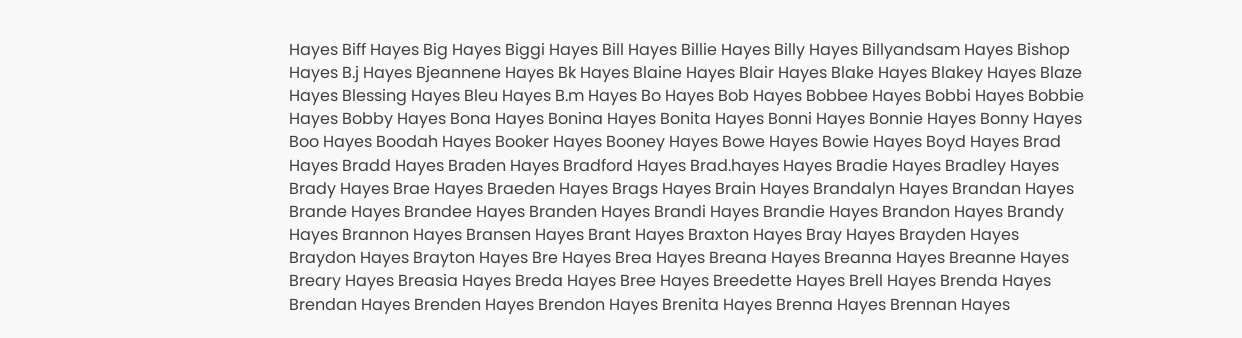Hayes Biff Hayes Big Hayes Biggi Hayes Bill Hayes Billie Hayes Billy Hayes Billyandsam Hayes Bishop Hayes B.j Hayes Bjeannene Hayes Bk Hayes Blaine Hayes Blair Hayes Blake Hayes Blakey Hayes Blaze Hayes Blessing Hayes Bleu Hayes B.m Hayes Bo Hayes Bob Hayes Bobbee Hayes Bobbi Hayes Bobbie Hayes Bobby Hayes Bona Hayes Bonina Hayes Bonita Hayes Bonni Hayes Bonnie Hayes Bonny Hayes Boo Hayes Boodah Hayes Booker Hayes Booney Hayes Bowe Hayes Bowie Hayes Boyd Hayes Brad Hayes Bradd Hayes Braden Hayes Bradford Hayes Brad.hayes Hayes Bradie Hayes Bradley Hayes Brady Hayes Brae Hayes Braeden Hayes Brags Hayes Brain Hayes Brandalyn Hayes Brandan Hayes Brande Hayes Brandee Hayes Branden Hayes Brandi Hayes Brandie Hayes Brandon Hayes Brandy Hayes Brannon Hayes Bransen Hayes Brant Hayes Braxton Hayes Bray Hayes Brayden Hayes Braydon Hayes Brayton Hayes Bre Hayes Brea Hayes Breana Hayes Breanna Hayes Breanne Hayes Breary Hayes Breasia Hayes Breda Hayes Bree Hayes Breedette Hayes Brell Hayes Brenda Hayes Brendan Hayes Brenden Hayes Brendon Hayes Brenita Hayes Brenna Hayes Brennan Hayes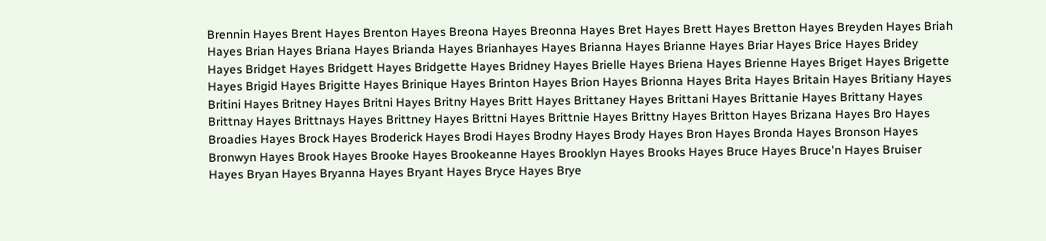Brennin Hayes Brent Hayes Brenton Hayes Breona Hayes Breonna Hayes Bret Hayes Brett Hayes Bretton Hayes Breyden Hayes Briah Hayes Brian Hayes Briana Hayes Brianda Hayes Brianhayes Hayes Brianna Hayes Brianne Hayes Briar Hayes Brice Hayes Bridey Hayes Bridget Hayes Bridgett Hayes Bridgette Hayes Bridney Hayes Brielle Hayes Briena Hayes Brienne Hayes Briget Hayes Brigette Hayes Brigid Hayes Brigitte Hayes Brinique Hayes Brinton Hayes Brion Hayes Brionna Hayes Brita Hayes Britain Hayes Britiany Hayes Britini Hayes Britney Hayes Britni Hayes Britny Hayes Britt Hayes Brittaney Hayes Brittani Hayes Brittanie Hayes Brittany Hayes Brittnay Hayes Brittnays Hayes Brittney Hayes Brittni Hayes Brittnie Hayes Brittny Hayes Britton Hayes Brizana Hayes Bro Hayes Broadies Hayes Brock Hayes Broderick Hayes Brodi Hayes Brodny Hayes Brody Hayes Bron Hayes Bronda Hayes Bronson Hayes Bronwyn Hayes Brook Hayes Brooke Hayes Brookeanne Hayes Brooklyn Hayes Brooks Hayes Bruce Hayes Bruce'n Hayes Bruiser Hayes Bryan Hayes Bryanna Hayes Bryant Hayes Bryce Hayes Brye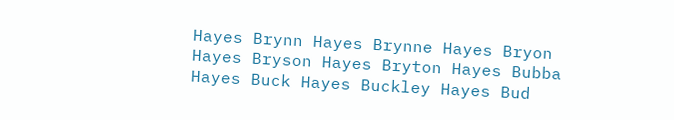Hayes Brynn Hayes Brynne Hayes Bryon Hayes Bryson Hayes Bryton Hayes Bubba Hayes Buck Hayes Buckley Hayes Bud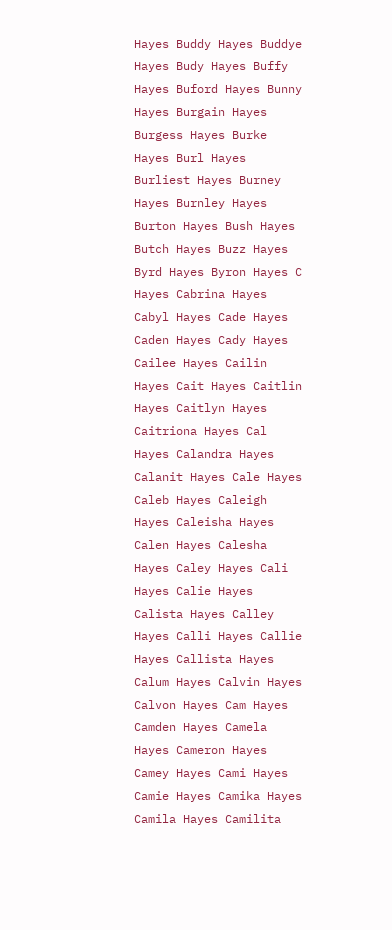Hayes Buddy Hayes Buddye Hayes Budy Hayes Buffy Hayes Buford Hayes Bunny Hayes Burgain Hayes Burgess Hayes Burke Hayes Burl Hayes Burliest Hayes Burney Hayes Burnley Hayes Burton Hayes Bush Hayes Butch Hayes Buzz Hayes Byrd Hayes Byron Hayes C Hayes Cabrina Hayes Cabyl Hayes Cade Hayes Caden Hayes Cady Hayes Cailee Hayes Cailin Hayes Cait Hayes Caitlin Hayes Caitlyn Hayes Caitriona Hayes Cal Hayes Calandra Hayes Calanit Hayes Cale Hayes Caleb Hayes Caleigh Hayes Caleisha Hayes Calen Hayes Calesha Hayes Caley Hayes Cali Hayes Calie Hayes Calista Hayes Calley Hayes Calli Hayes Callie Hayes Callista Hayes Calum Hayes Calvin Hayes Calvon Hayes Cam Hayes Camden Hayes Camela Hayes Cameron Hayes Camey Hayes Cami Hayes Camie Hayes Camika Hayes Camila Hayes Camilita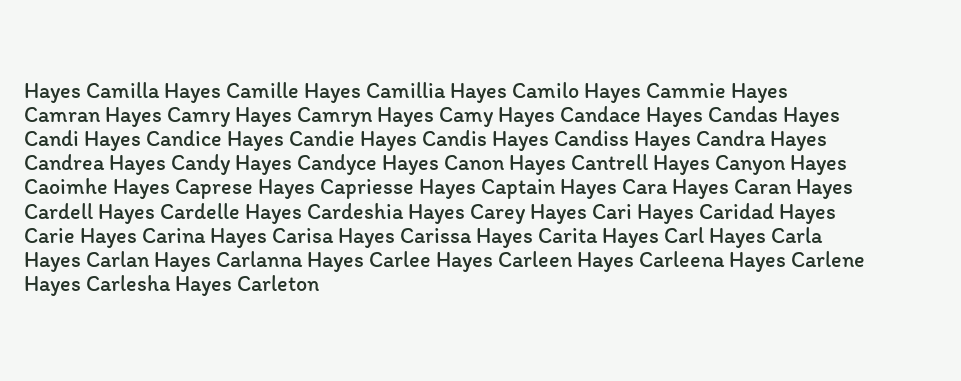Hayes Camilla Hayes Camille Hayes Camillia Hayes Camilo Hayes Cammie Hayes Camran Hayes Camry Hayes Camryn Hayes Camy Hayes Candace Hayes Candas Hayes Candi Hayes Candice Hayes Candie Hayes Candis Hayes Candiss Hayes Candra Hayes Candrea Hayes Candy Hayes Candyce Hayes Canon Hayes Cantrell Hayes Canyon Hayes Caoimhe Hayes Caprese Hayes Capriesse Hayes Captain Hayes Cara Hayes Caran Hayes Cardell Hayes Cardelle Hayes Cardeshia Hayes Carey Hayes Cari Hayes Caridad Hayes Carie Hayes Carina Hayes Carisa Hayes Carissa Hayes Carita Hayes Carl Hayes Carla Hayes Carlan Hayes Carlanna Hayes Carlee Hayes Carleen Hayes Carleena Hayes Carlene Hayes Carlesha Hayes Carleton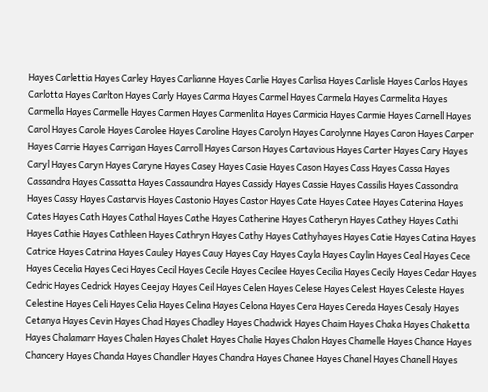Hayes Carlettia Hayes Carley Hayes Carlianne Hayes Carlie Hayes Carlisa Hayes Carlisle Hayes Carlos Hayes Carlotta Hayes Carlton Hayes Carly Hayes Carma Hayes Carmel Hayes Carmela Hayes Carmelita Hayes Carmella Hayes Carmelle Hayes Carmen Hayes Carmenlita Hayes Carmicia Hayes Carmie Hayes Carnell Hayes Carol Hayes Carole Hayes Carolee Hayes Caroline Hayes Carolyn Hayes Carolynne Hayes Caron Hayes Carper Hayes Carrie Hayes Carrigan Hayes Carroll Hayes Carson Hayes Cartavious Hayes Carter Hayes Cary Hayes Caryl Hayes Caryn Hayes Caryne Hayes Casey Hayes Casie Hayes Cason Hayes Cass Hayes Cassa Hayes Cassandra Hayes Cassatta Hayes Cassaundra Hayes Cassidy Hayes Cassie Hayes Cassilis Hayes Cassondra Hayes Cassy Hayes Castarvis Hayes Castonio Hayes Castor Hayes Cate Hayes Catee Hayes Caterina Hayes Cates Hayes Cath Hayes Cathal Hayes Cathe Hayes Catherine Hayes Catheryn Hayes Cathey Hayes Cathi Hayes Cathie Hayes Cathleen Hayes Cathryn Hayes Cathy Hayes Cathyhayes Hayes Catie Hayes Catina Hayes Catrice Hayes Catrina Hayes Cauley Hayes Cauy Hayes Cay Hayes Cayla Hayes Caylin Hayes Ceal Hayes Cece Hayes Cecelia Hayes Ceci Hayes Cecil Hayes Cecile Hayes Cecilee Hayes Cecilia Hayes Cecily Hayes Cedar Hayes Cedric Hayes Cedrick Hayes Ceejay Hayes Ceil Hayes Celen Hayes Celese Hayes Celest Hayes Celeste Hayes Celestine Hayes Celi Hayes Celia Hayes Celina Hayes Celona Hayes Cera Hayes Cereda Hayes Cesaly Hayes Cetanya Hayes Cevin Hayes Chad Hayes Chadley Hayes Chadwick Hayes Chaim Hayes Chaka Hayes Chaketta Hayes Chalamarr Hayes Chalen Hayes Chalet Hayes Chalie Hayes Chalon Hayes Chamelle Hayes Chance Hayes Chancery Hayes Chanda Hayes Chandler Hayes Chandra Hayes Chanee Hayes Chanel Hayes Chanell Hayes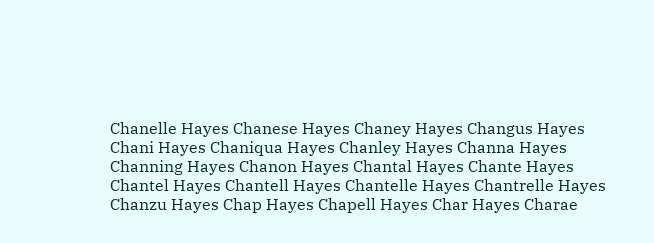Chanelle Hayes Chanese Hayes Chaney Hayes Changus Hayes Chani Hayes Chaniqua Hayes Chanley Hayes Channa Hayes Channing Hayes Chanon Hayes Chantal Hayes Chante Hayes Chantel Hayes Chantell Hayes Chantelle Hayes Chantrelle Hayes Chanzu Hayes Chap Hayes Chapell Hayes Char Hayes Charae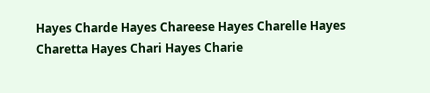Hayes Charde Hayes Chareese Hayes Charelle Hayes Charetta Hayes Chari Hayes Charie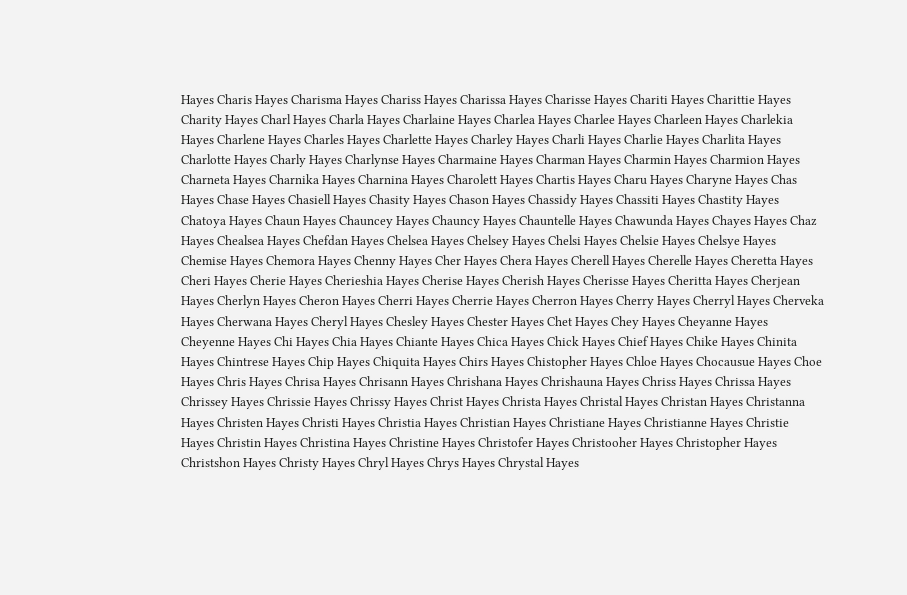Hayes Charis Hayes Charisma Hayes Chariss Hayes Charissa Hayes Charisse Hayes Chariti Hayes Charittie Hayes Charity Hayes Charl Hayes Charla Hayes Charlaine Hayes Charlea Hayes Charlee Hayes Charleen Hayes Charlekia Hayes Charlene Hayes Charles Hayes Charlette Hayes Charley Hayes Charli Hayes Charlie Hayes Charlita Hayes Charlotte Hayes Charly Hayes Charlynse Hayes Charmaine Hayes Charman Hayes Charmin Hayes Charmion Hayes Charneta Hayes Charnika Hayes Charnina Hayes Charolett Hayes Chartis Hayes Charu Hayes Charyne Hayes Chas Hayes Chase Hayes Chasiell Hayes Chasity Hayes Chason Hayes Chassidy Hayes Chassiti Hayes Chastity Hayes Chatoya Hayes Chaun Hayes Chauncey Hayes Chauncy Hayes Chauntelle Hayes Chawunda Hayes Chayes Hayes Chaz Hayes Chealsea Hayes Chefdan Hayes Chelsea Hayes Chelsey Hayes Chelsi Hayes Chelsie Hayes Chelsye Hayes Chemise Hayes Chemora Hayes Chenny Hayes Cher Hayes Chera Hayes Cherell Hayes Cherelle Hayes Cheretta Hayes Cheri Hayes Cherie Hayes Cherieshia Hayes Cherise Hayes Cherish Hayes Cherisse Hayes Cheritta Hayes Cherjean Hayes Cherlyn Hayes Cheron Hayes Cherri Hayes Cherrie Hayes Cherron Hayes Cherry Hayes Cherryl Hayes Cherveka Hayes Cherwana Hayes Cheryl Hayes Chesley Hayes Chester Hayes Chet Hayes Chey Hayes Cheyanne Hayes Cheyenne Hayes Chi Hayes Chia Hayes Chiante Hayes Chica Hayes Chick Hayes Chief Hayes Chike Hayes Chinita Hayes Chintrese Hayes Chip Hayes Chiquita Hayes Chirs Hayes Chistopher Hayes Chloe Hayes Chocausue Hayes Choe Hayes Chris Hayes Chrisa Hayes Chrisann Hayes Chrishana Hayes Chrishauna Hayes Chriss Hayes Chrissa Hayes Chrissey Hayes Chrissie Hayes Chrissy Hayes Christ Hayes Christa Hayes Christal Hayes Christan Hayes Christanna Hayes Christen Hayes Christi Hayes Christia Hayes Christian Hayes Christiane Hayes Christianne Hayes Christie Hayes Christin Hayes Christina Hayes Christine Hayes Christofer Hayes Christooher Hayes Christopher Hayes Christshon Hayes Christy Hayes Chryl Hayes Chrys Hayes Chrystal Hayes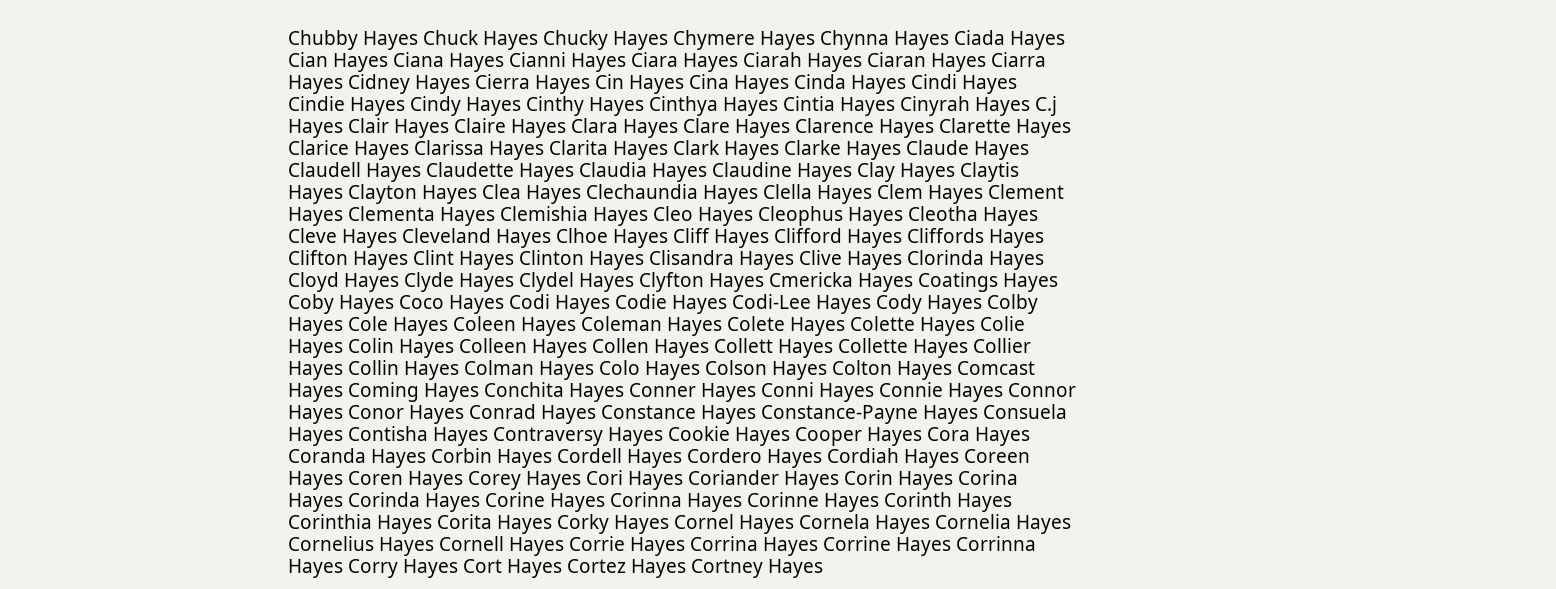Chubby Hayes Chuck Hayes Chucky Hayes Chymere Hayes Chynna Hayes Ciada Hayes Cian Hayes Ciana Hayes Cianni Hayes Ciara Hayes Ciarah Hayes Ciaran Hayes Ciarra Hayes Cidney Hayes Cierra Hayes Cin Hayes Cina Hayes Cinda Hayes Cindi Hayes Cindie Hayes Cindy Hayes Cinthy Hayes Cinthya Hayes Cintia Hayes Cinyrah Hayes C.j Hayes Clair Hayes Claire Hayes Clara Hayes Clare Hayes Clarence Hayes Clarette Hayes Clarice Hayes Clarissa Hayes Clarita Hayes Clark Hayes Clarke Hayes Claude Hayes Claudell Hayes Claudette Hayes Claudia Hayes Claudine Hayes Clay Hayes Claytis Hayes Clayton Hayes Clea Hayes Clechaundia Hayes Clella Hayes Clem Hayes Clement Hayes Clementa Hayes Clemishia Hayes Cleo Hayes Cleophus Hayes Cleotha Hayes Cleve Hayes Cleveland Hayes Clhoe Hayes Cliff Hayes Clifford Hayes Cliffords Hayes Clifton Hayes Clint Hayes Clinton Hayes Clisandra Hayes Clive Hayes Clorinda Hayes Cloyd Hayes Clyde Hayes Clydel Hayes Clyfton Hayes Cmericka Hayes Coatings Hayes Coby Hayes Coco Hayes Codi Hayes Codie Hayes Codi-Lee Hayes Cody Hayes Colby Hayes Cole Hayes Coleen Hayes Coleman Hayes Colete Hayes Colette Hayes Colie Hayes Colin Hayes Colleen Hayes Collen Hayes Collett Hayes Collette Hayes Collier Hayes Collin Hayes Colman Hayes Colo Hayes Colson Hayes Colton Hayes Comcast Hayes Coming Hayes Conchita Hayes Conner Hayes Conni Hayes Connie Hayes Connor Hayes Conor Hayes Conrad Hayes Constance Hayes Constance-Payne Hayes Consuela Hayes Contisha Hayes Contraversy Hayes Cookie Hayes Cooper Hayes Cora Hayes Coranda Hayes Corbin Hayes Cordell Hayes Cordero Hayes Cordiah Hayes Coreen Hayes Coren Hayes Corey Hayes Cori Hayes Coriander Hayes Corin Hayes Corina Hayes Corinda Hayes Corine Hayes Corinna Hayes Corinne Hayes Corinth Hayes Corinthia Hayes Corita Hayes Corky Hayes Cornel Hayes Cornela Hayes Cornelia Hayes Cornelius Hayes Cornell Hayes Corrie Hayes Corrina Hayes Corrine Hayes Corrinna Hayes Corry Hayes Cort Hayes Cortez Hayes Cortney Hayes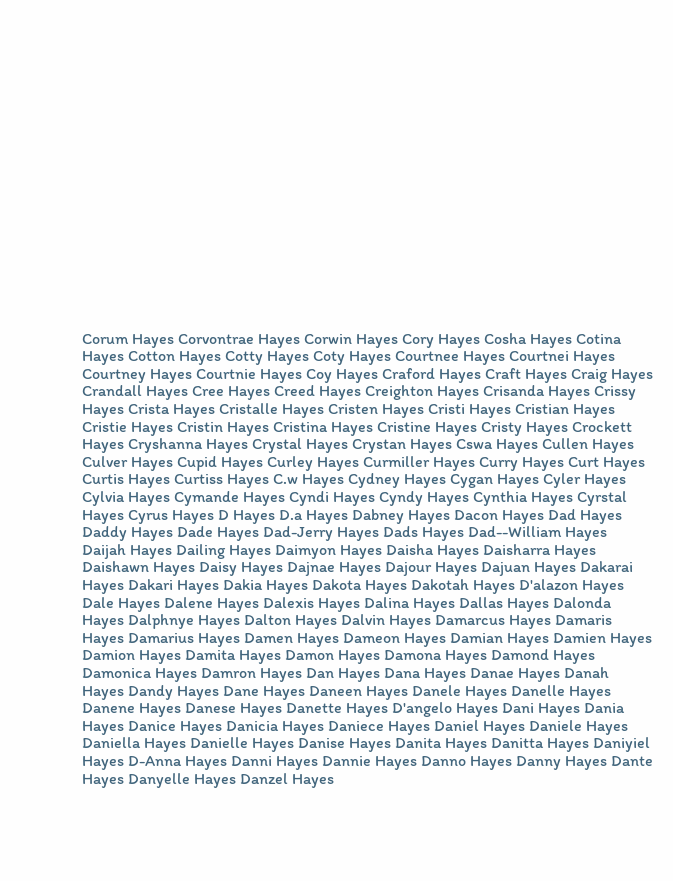Corum Hayes Corvontrae Hayes Corwin Hayes Cory Hayes Cosha Hayes Cotina Hayes Cotton Hayes Cotty Hayes Coty Hayes Courtnee Hayes Courtnei Hayes Courtney Hayes Courtnie Hayes Coy Hayes Craford Hayes Craft Hayes Craig Hayes Crandall Hayes Cree Hayes Creed Hayes Creighton Hayes Crisanda Hayes Crissy Hayes Crista Hayes Cristalle Hayes Cristen Hayes Cristi Hayes Cristian Hayes Cristie Hayes Cristin Hayes Cristina Hayes Cristine Hayes Cristy Hayes Crockett Hayes Cryshanna Hayes Crystal Hayes Crystan Hayes Cswa Hayes Cullen Hayes Culver Hayes Cupid Hayes Curley Hayes Curmiller Hayes Curry Hayes Curt Hayes Curtis Hayes Curtiss Hayes C.w Hayes Cydney Hayes Cygan Hayes Cyler Hayes Cylvia Hayes Cymande Hayes Cyndi Hayes Cyndy Hayes Cynthia Hayes Cyrstal Hayes Cyrus Hayes D Hayes D.a Hayes Dabney Hayes Dacon Hayes Dad Hayes Daddy Hayes Dade Hayes Dad-Jerry Hayes Dads Hayes Dad--William Hayes Daijah Hayes Dailing Hayes Daimyon Hayes Daisha Hayes Daisharra Hayes Daishawn Hayes Daisy Hayes Dajnae Hayes Dajour Hayes Dajuan Hayes Dakarai Hayes Dakari Hayes Dakia Hayes Dakota Hayes Dakotah Hayes D'alazon Hayes Dale Hayes Dalene Hayes Dalexis Hayes Dalina Hayes Dallas Hayes Dalonda Hayes Dalphnye Hayes Dalton Hayes Dalvin Hayes Damarcus Hayes Damaris Hayes Damarius Hayes Damen Hayes Dameon Hayes Damian Hayes Damien Hayes Damion Hayes Damita Hayes Damon Hayes Damona Hayes Damond Hayes Damonica Hayes Damron Hayes Dan Hayes Dana Hayes Danae Hayes Danah Hayes Dandy Hayes Dane Hayes Daneen Hayes Danele Hayes Danelle Hayes Danene Hayes Danese Hayes Danette Hayes D'angelo Hayes Dani Hayes Dania Hayes Danice Hayes Danicia Hayes Daniece Hayes Daniel Hayes Daniele Hayes Daniella Hayes Danielle Hayes Danise Hayes Danita Hayes Danitta Hayes Daniyiel Hayes D-Anna Hayes Danni Hayes Dannie Hayes Danno Hayes Danny Hayes Dante Hayes Danyelle Hayes Danzel Hayes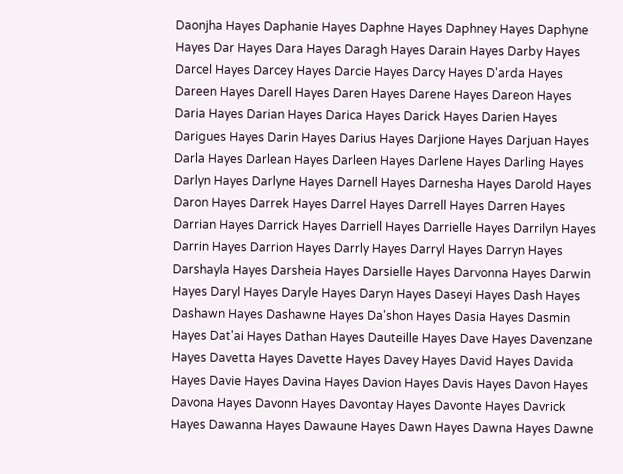Daonjha Hayes Daphanie Hayes Daphne Hayes Daphney Hayes Daphyne Hayes Dar Hayes Dara Hayes Daragh Hayes Darain Hayes Darby Hayes Darcel Hayes Darcey Hayes Darcie Hayes Darcy Hayes D'arda Hayes Dareen Hayes Darell Hayes Daren Hayes Darene Hayes Dareon Hayes Daria Hayes Darian Hayes Darica Hayes Darick Hayes Darien Hayes Darigues Hayes Darin Hayes Darius Hayes Darjione Hayes Darjuan Hayes Darla Hayes Darlean Hayes Darleen Hayes Darlene Hayes Darling Hayes Darlyn Hayes Darlyne Hayes Darnell Hayes Darnesha Hayes Darold Hayes Daron Hayes Darrek Hayes Darrel Hayes Darrell Hayes Darren Hayes Darrian Hayes Darrick Hayes Darriell Hayes Darrielle Hayes Darrilyn Hayes Darrin Hayes Darrion Hayes Darrly Hayes Darryl Hayes Darryn Hayes Darshayla Hayes Darsheia Hayes Darsielle Hayes Darvonna Hayes Darwin Hayes Daryl Hayes Daryle Hayes Daryn Hayes Daseyi Hayes Dash Hayes Dashawn Hayes Dashawne Hayes Da'shon Hayes Dasia Hayes Dasmin Hayes Dat'ai Hayes Dathan Hayes Dauteille Hayes Dave Hayes Davenzane Hayes Davetta Hayes Davette Hayes Davey Hayes David Hayes Davida Hayes Davie Hayes Davina Hayes Davion Hayes Davis Hayes Davon Hayes Davona Hayes Davonn Hayes Davontay Hayes Davonte Hayes Davrick Hayes Dawanna Hayes Dawaune Hayes Dawn Hayes Dawna Hayes Dawne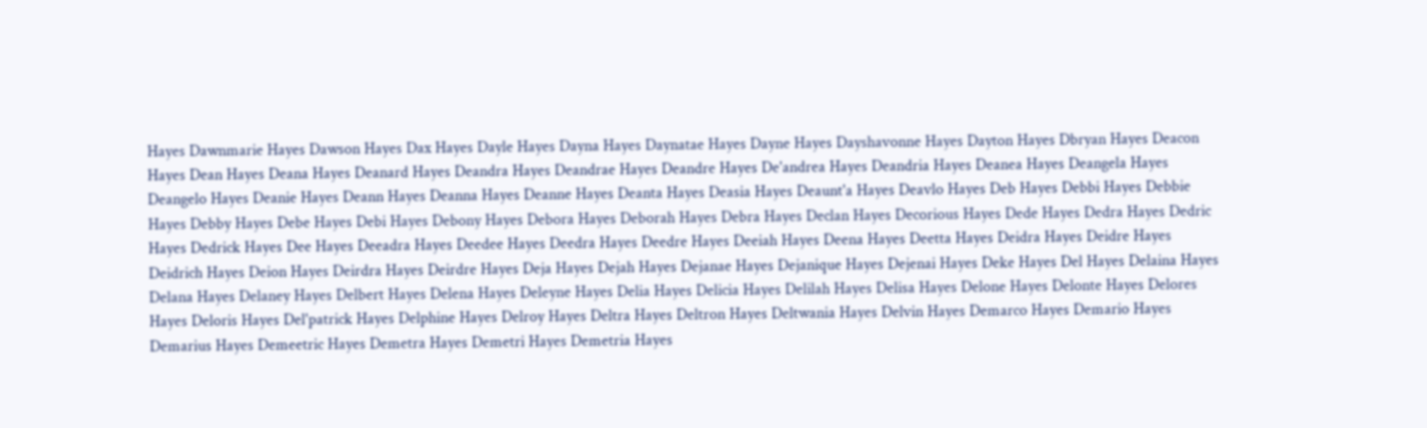Hayes Dawnmarie Hayes Dawson Hayes Dax Hayes Dayle Hayes Dayna Hayes Daynatae Hayes Dayne Hayes Dayshavonne Hayes Dayton Hayes Dbryan Hayes Deacon Hayes Dean Hayes Deana Hayes Deanard Hayes Deandra Hayes Deandrae Hayes Deandre Hayes De'andrea Hayes Deandria Hayes Deanea Hayes Deangela Hayes Deangelo Hayes Deanie Hayes Deann Hayes Deanna Hayes Deanne Hayes Deanta Hayes Deasia Hayes Deaunt'a Hayes Deavlo Hayes Deb Hayes Debbi Hayes Debbie Hayes Debby Hayes Debe Hayes Debi Hayes Debony Hayes Debora Hayes Deborah Hayes Debra Hayes Declan Hayes Decorious Hayes Dede Hayes Dedra Hayes Dedric Hayes Dedrick Hayes Dee Hayes Deeadra Hayes Deedee Hayes Deedra Hayes Deedre Hayes Deeiah Hayes Deena Hayes Deetta Hayes Deidra Hayes Deidre Hayes Deidrich Hayes Deion Hayes Deirdra Hayes Deirdre Hayes Deja Hayes Dejah Hayes Dejanae Hayes Dejanique Hayes Dejenai Hayes Deke Hayes Del Hayes Delaina Hayes Delana Hayes Delaney Hayes Delbert Hayes Delena Hayes Deleyne Hayes Delia Hayes Delicia Hayes Delilah Hayes Delisa Hayes Delone Hayes Delonte Hayes Delores Hayes Deloris Hayes Del'patrick Hayes Delphine Hayes Delroy Hayes Deltra Hayes Deltron Hayes Deltwania Hayes Delvin Hayes Demarco Hayes Demario Hayes Demarius Hayes Demeetric Hayes Demetra Hayes Demetri Hayes Demetria Hayes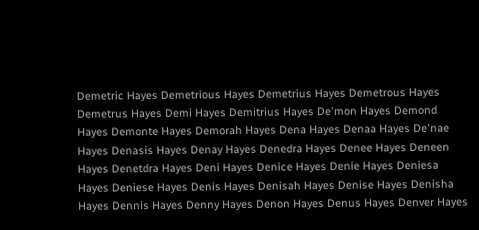Demetric Hayes Demetrious Hayes Demetrius Hayes Demetrous Hayes Demetrus Hayes Demi Hayes Demitrius Hayes De'mon Hayes Demond Hayes Demonte Hayes Demorah Hayes Dena Hayes Denaa Hayes De'nae Hayes Denasis Hayes Denay Hayes Denedra Hayes Denee Hayes Deneen Hayes Denetdra Hayes Deni Hayes Denice Hayes Denie Hayes Deniesa Hayes Deniese Hayes Denis Hayes Denisah Hayes Denise Hayes Denisha Hayes Dennis Hayes Denny Hayes Denon Hayes Denus Hayes Denver Hayes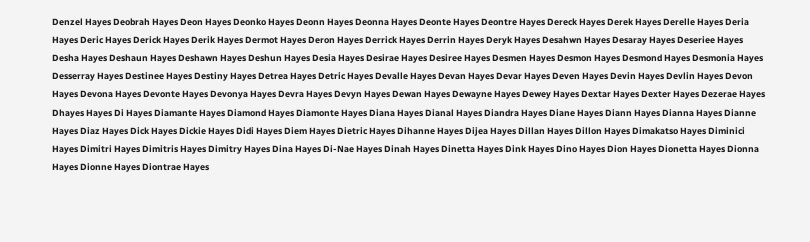Denzel Hayes Deobrah Hayes Deon Hayes Deonko Hayes Deonn Hayes Deonna Hayes Deonte Hayes Deontre Hayes Dereck Hayes Derek Hayes Derelle Hayes Deria Hayes Deric Hayes Derick Hayes Derik Hayes Dermot Hayes Deron Hayes Derrick Hayes Derrin Hayes Deryk Hayes Desahwn Hayes Desaray Hayes Deseriee Hayes Desha Hayes Deshaun Hayes Deshawn Hayes Deshun Hayes Desia Hayes Desirae Hayes Desiree Hayes Desmen Hayes Desmon Hayes Desmond Hayes Desmonia Hayes Desserray Hayes Destinee Hayes Destiny Hayes Detrea Hayes Detric Hayes Devalle Hayes Devan Hayes Devar Hayes Deven Hayes Devin Hayes Devlin Hayes Devon Hayes Devona Hayes Devonte Hayes Devonya Hayes Devra Hayes Devyn Hayes Dewan Hayes Dewayne Hayes Dewey Hayes Dextar Hayes Dexter Hayes Dezerae Hayes Dhayes Hayes Di Hayes Diamante Hayes Diamond Hayes Diamonte Hayes Diana Hayes Dianal Hayes Diandra Hayes Diane Hayes Diann Hayes Dianna Hayes Dianne Hayes Diaz Hayes Dick Hayes Dickie Hayes Didi Hayes Diem Hayes Dietric Hayes Dihanne Hayes Dijea Hayes Dillan Hayes Dillon Hayes Dimakatso Hayes Diminici Hayes Dimitri Hayes Dimitris Hayes Dimitry Hayes Dina Hayes Di-Nae Hayes Dinah Hayes Dinetta Hayes Dink Hayes Dino Hayes Dion Hayes Dionetta Hayes Dionna Hayes Dionne Hayes Diontrae Hayes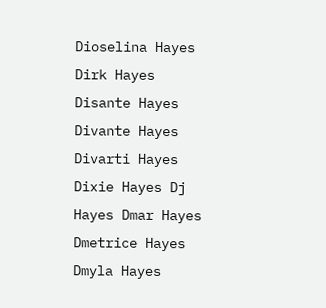Dioselina Hayes Dirk Hayes Disante Hayes Divante Hayes Divarti Hayes Dixie Hayes Dj Hayes Dmar Hayes Dmetrice Hayes Dmyla Hayes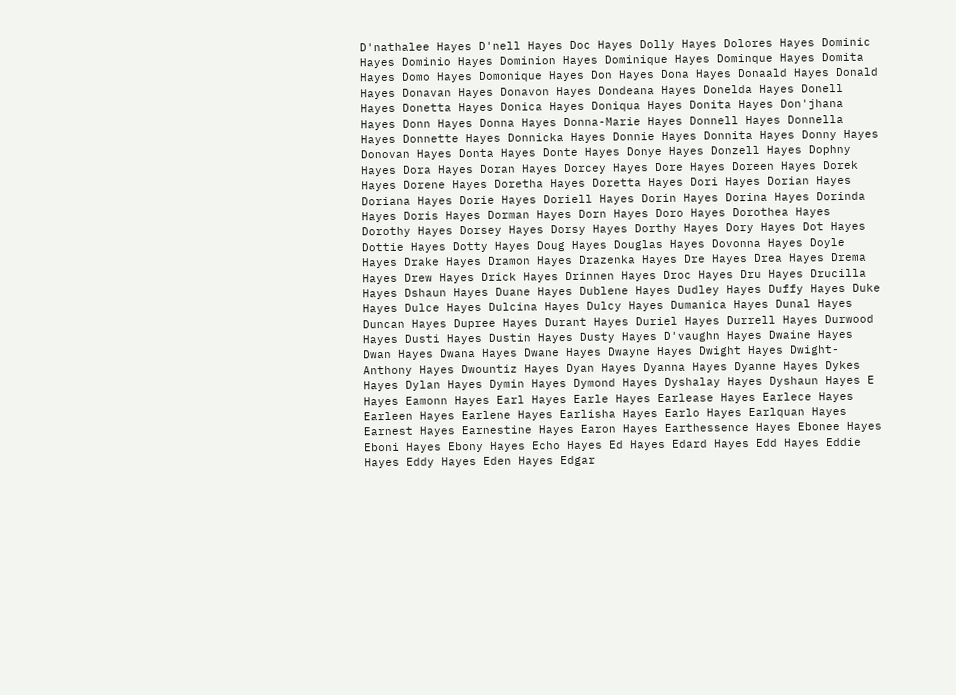D'nathalee Hayes D'nell Hayes Doc Hayes Dolly Hayes Dolores Hayes Dominic Hayes Dominio Hayes Dominion Hayes Dominique Hayes Dominque Hayes Domita Hayes Domo Hayes Domonique Hayes Don Hayes Dona Hayes Donaald Hayes Donald Hayes Donavan Hayes Donavon Hayes Dondeana Hayes Donelda Hayes Donell Hayes Donetta Hayes Donica Hayes Doniqua Hayes Donita Hayes Don'jhana Hayes Donn Hayes Donna Hayes Donna-Marie Hayes Donnell Hayes Donnella Hayes Donnette Hayes Donnicka Hayes Donnie Hayes Donnita Hayes Donny Hayes Donovan Hayes Donta Hayes Donte Hayes Donye Hayes Donzell Hayes Dophny Hayes Dora Hayes Doran Hayes Dorcey Hayes Dore Hayes Doreen Hayes Dorek Hayes Dorene Hayes Doretha Hayes Doretta Hayes Dori Hayes Dorian Hayes Doriana Hayes Dorie Hayes Doriell Hayes Dorin Hayes Dorina Hayes Dorinda Hayes Doris Hayes Dorman Hayes Dorn Hayes Doro Hayes Dorothea Hayes Dorothy Hayes Dorsey Hayes Dorsy Hayes Dorthy Hayes Dory Hayes Dot Hayes Dottie Hayes Dotty Hayes Doug Hayes Douglas Hayes Dovonna Hayes Doyle Hayes Drake Hayes Dramon Hayes Drazenka Hayes Dre Hayes Drea Hayes Drema Hayes Drew Hayes Drick Hayes Drinnen Hayes Droc Hayes Dru Hayes Drucilla Hayes Dshaun Hayes Duane Hayes Dublene Hayes Dudley Hayes Duffy Hayes Duke Hayes Dulce Hayes Dulcina Hayes Dulcy Hayes Dumanica Hayes Dunal Hayes Duncan Hayes Dupree Hayes Durant Hayes Duriel Hayes Durrell Hayes Durwood Hayes Dusti Hayes Dustin Hayes Dusty Hayes D'vaughn Hayes Dwaine Hayes Dwan Hayes Dwana Hayes Dwane Hayes Dwayne Hayes Dwight Hayes Dwight-Anthony Hayes Dwountiz Hayes Dyan Hayes Dyanna Hayes Dyanne Hayes Dykes Hayes Dylan Hayes Dymin Hayes Dymond Hayes Dyshalay Hayes Dyshaun Hayes E Hayes Eamonn Hayes Earl Hayes Earle Hayes Earlease Hayes Earlece Hayes Earleen Hayes Earlene Hayes Earlisha Hayes Earlo Hayes Earlquan Hayes Earnest Hayes Earnestine Hayes Earon Hayes Earthessence Hayes Ebonee Hayes Eboni Hayes Ebony Hayes Echo Hayes Ed Hayes Edard Hayes Edd Hayes Eddie Hayes Eddy Hayes Eden Hayes Edgar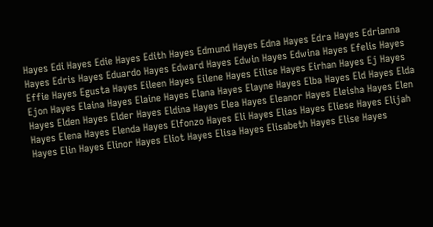Hayes Edi Hayes Edie Hayes Edith Hayes Edmund Hayes Edna Hayes Edra Hayes Edrianna Hayes Edris Hayes Eduardo Hayes Edward Hayes Edwin Hayes Edwina Hayes Efelis Hayes Effie Hayes Egusta Hayes Eileen Hayes Eilene Hayes Eilise Hayes Eirhan Hayes Ej Hayes Ejon Hayes Elaina Hayes Elaine Hayes Elana Hayes Elayne Hayes Elba Hayes Eld Hayes Elda Hayes Elden Hayes Elder Hayes Eldina Hayes Elea Hayes Eleanor Hayes Eleisha Hayes Elen Hayes Elena Hayes Elenda Hayes Elfonzo Hayes Eli Hayes Elias Hayes Eliese Hayes Elijah Hayes Elin Hayes Elinor Hayes Eliot Hayes Elisa Hayes Elisabeth Hayes Elise Hayes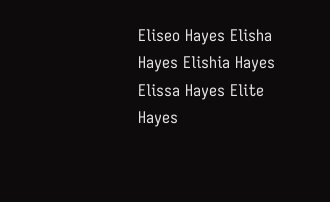Eliseo Hayes Elisha Hayes Elishia Hayes Elissa Hayes Elite Hayes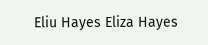Eliu Hayes Eliza Hayes